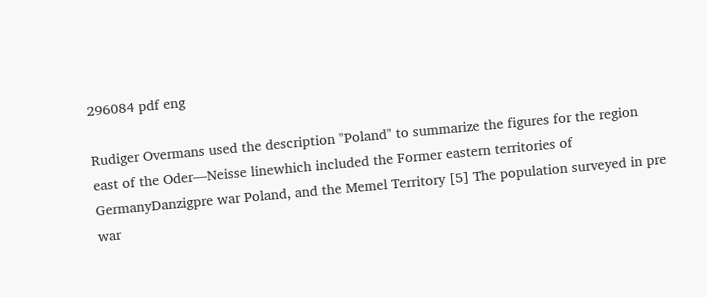296084 pdf eng

Rudiger Overmans used the description "Poland" to summarize the figures for the region east of the Oder—Neisse linewhich included the Former eastern territories of GermanyDanzigpre war Poland, and the Memel Territory [5] The population surveyed in pre war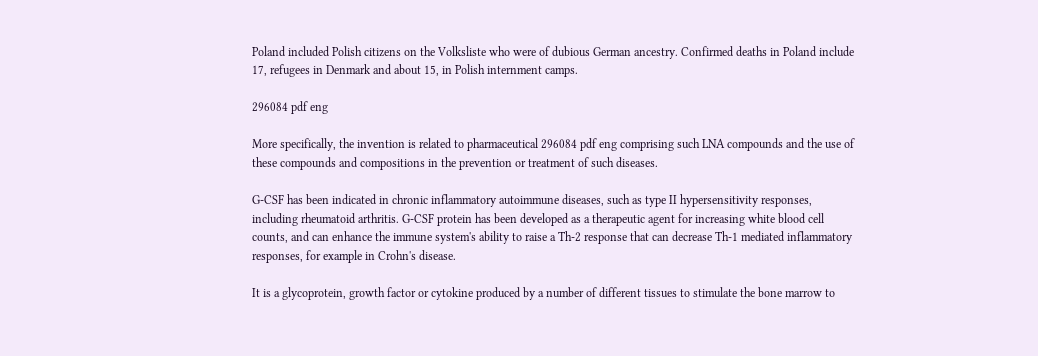Poland included Polish citizens on the Volksliste who were of dubious German ancestry. Confirmed deaths in Poland include 17, refugees in Denmark and about 15, in Polish internment camps.

296084 pdf eng

More specifically, the invention is related to pharmaceutical 296084 pdf eng comprising such LNA compounds and the use of these compounds and compositions in the prevention or treatment of such diseases.

G-CSF has been indicated in chronic inflammatory autoimmune diseases, such as type II hypersensitivity responses, including rheumatoid arthritis. G-CSF protein has been developed as a therapeutic agent for increasing white blood cell counts, and can enhance the immune system's ability to raise a Th-2 response that can decrease Th-1 mediated inflammatory responses, for example in Crohn's disease.

It is a glycoprotein, growth factor or cytokine produced by a number of different tissues to stimulate the bone marrow to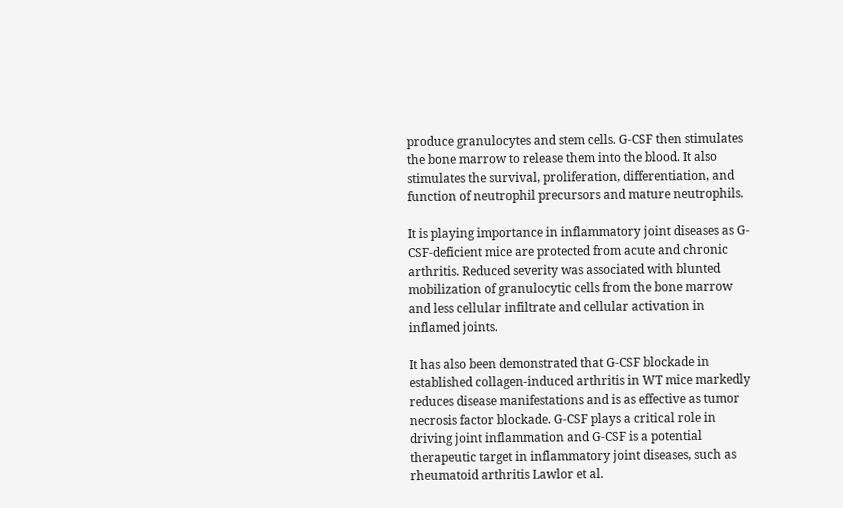produce granulocytes and stem cells. G-CSF then stimulates the bone marrow to release them into the blood. It also stimulates the survival, proliferation, differentiation, and function of neutrophil precursors and mature neutrophils.

It is playing importance in inflammatory joint diseases as G-CSF-deficient mice are protected from acute and chronic arthritis. Reduced severity was associated with blunted mobilization of granulocytic cells from the bone marrow and less cellular infiltrate and cellular activation in inflamed joints.

It has also been demonstrated that G-CSF blockade in established collagen-induced arthritis in WT mice markedly reduces disease manifestations and is as effective as tumor necrosis factor blockade. G-CSF plays a critical role in driving joint inflammation and G-CSF is a potential therapeutic target in inflammatory joint diseases, such as rheumatoid arthritis Lawlor et al.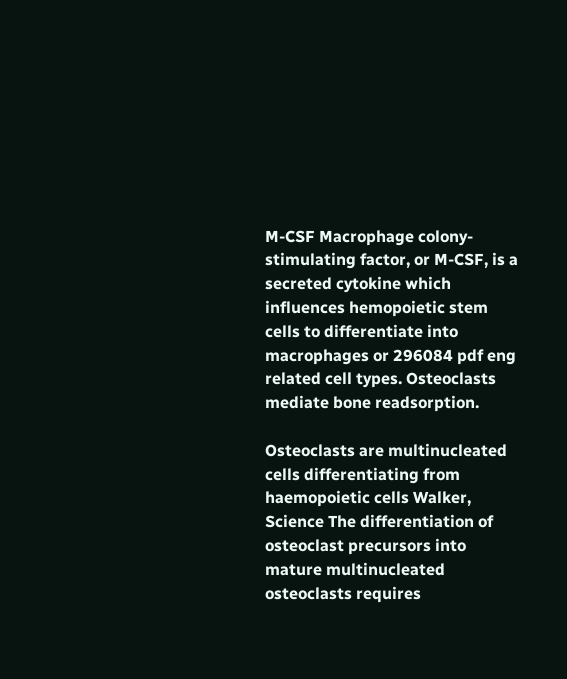M-CSF Macrophage colony-stimulating factor, or M-CSF, is a secreted cytokine which influences hemopoietic stem cells to differentiate into macrophages or 296084 pdf eng related cell types. Osteoclasts mediate bone readsorption.

Osteoclasts are multinucleated cells differentiating from haemopoietic cells Walker, Science The differentiation of osteoclast precursors into mature multinucleated osteoclasts requires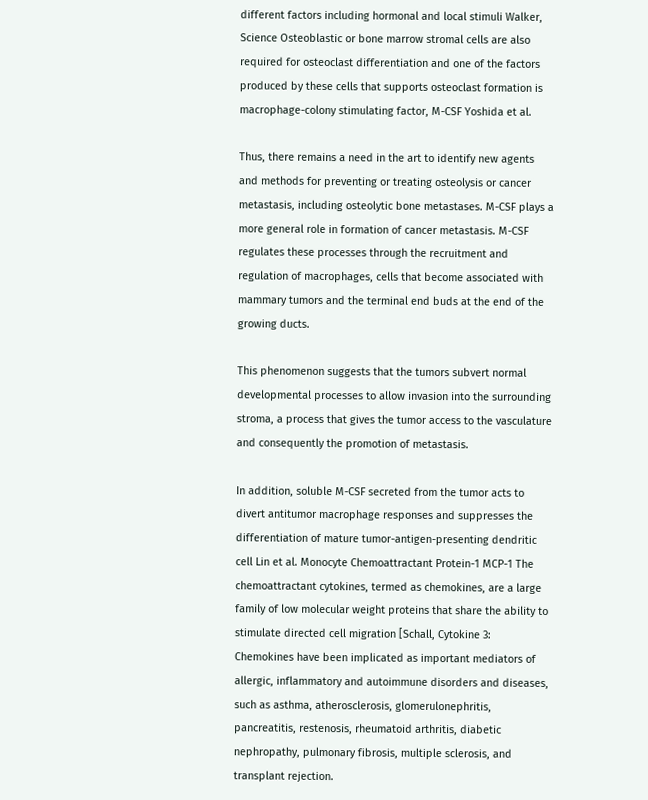different factors including hormonal and local stimuli Walker, Science Osteoblastic or bone marrow stromal cells are also required for osteoclast differentiation and one of the factors produced by these cells that supports osteoclast formation is macrophage-colony stimulating factor, M-CSF Yoshida et al.

Thus, there remains a need in the art to identify new agents and methods for preventing or treating osteolysis or cancer metastasis, including osteolytic bone metastases. M-CSF plays a more general role in formation of cancer metastasis. M-CSF regulates these processes through the recruitment and regulation of macrophages, cells that become associated with mammary tumors and the terminal end buds at the end of the growing ducts.

This phenomenon suggests that the tumors subvert normal developmental processes to allow invasion into the surrounding stroma, a process that gives the tumor access to the vasculature and consequently the promotion of metastasis.

In addition, soluble M-CSF secreted from the tumor acts to divert antitumor macrophage responses and suppresses the differentiation of mature tumor-antigen-presenting dendritic cell Lin et al. Monocyte Chemoattractant Protein-1 MCP-1 The chemoattractant cytokines, termed as chemokines, are a large family of low molecular weight proteins that share the ability to stimulate directed cell migration [Schall, Cytokine 3: Chemokines have been implicated as important mediators of allergic, inflammatory and autoimmune disorders and diseases, such as asthma, atherosclerosis, glomerulonephritis, pancreatitis, restenosis, rheumatoid arthritis, diabetic nephropathy, pulmonary fibrosis, multiple sclerosis, and transplant rejection.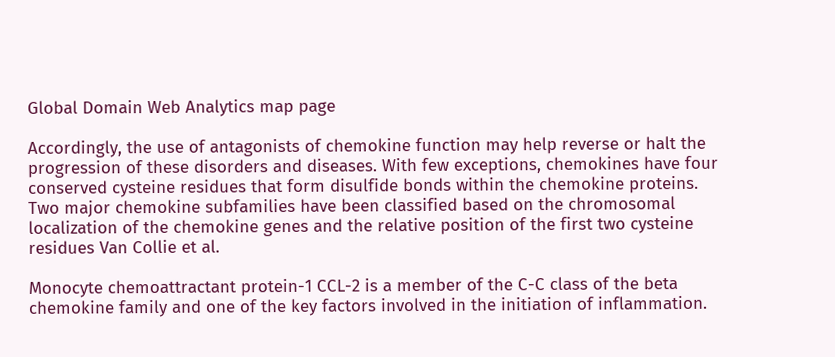Global Domain Web Analytics map page

Accordingly, the use of antagonists of chemokine function may help reverse or halt the progression of these disorders and diseases. With few exceptions, chemokines have four conserved cysteine residues that form disulfide bonds within the chemokine proteins. Two major chemokine subfamilies have been classified based on the chromosomal localization of the chemokine genes and the relative position of the first two cysteine residues Van Collie et al.

Monocyte chemoattractant protein-1 CCL-2 is a member of the C-C class of the beta chemokine family and one of the key factors involved in the initiation of inflammation.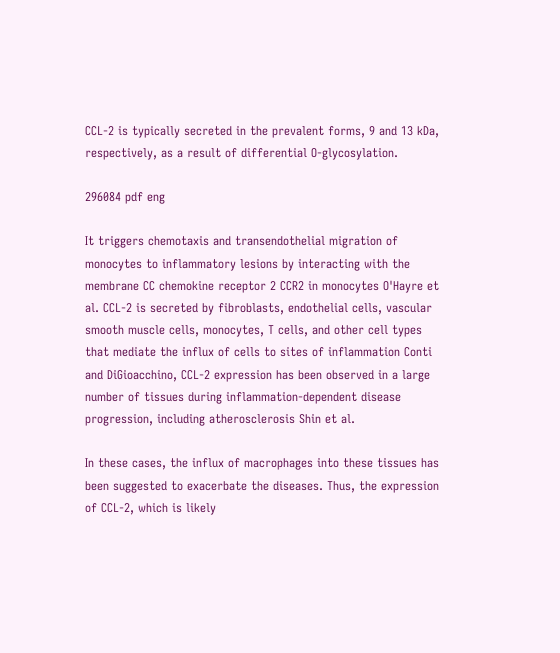CCL-2 is typically secreted in the prevalent forms, 9 and 13 kDa, respectively, as a result of differential O-glycosylation.

296084 pdf eng

It triggers chemotaxis and transendothelial migration of monocytes to inflammatory lesions by interacting with the membrane CC chemokine receptor 2 CCR2 in monocytes O'Hayre et al. CCL-2 is secreted by fibroblasts, endothelial cells, vascular smooth muscle cells, monocytes, T cells, and other cell types that mediate the influx of cells to sites of inflammation Conti and DiGioacchino, CCL-2 expression has been observed in a large number of tissues during inflammation-dependent disease progression, including atherosclerosis Shin et al.

In these cases, the influx of macrophages into these tissues has been suggested to exacerbate the diseases. Thus, the expression of CCL-2, which is likely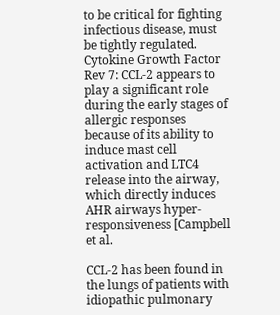to be critical for fighting infectious disease, must be tightly regulated. Cytokine Growth Factor Rev 7: CCL-2 appears to play a significant role during the early stages of allergic responses because of its ability to induce mast cell activation and LTC4 release into the airway, which directly induces AHR airways hyper-responsiveness [Campbell et al.

CCL-2 has been found in the lungs of patients with idiopathic pulmonary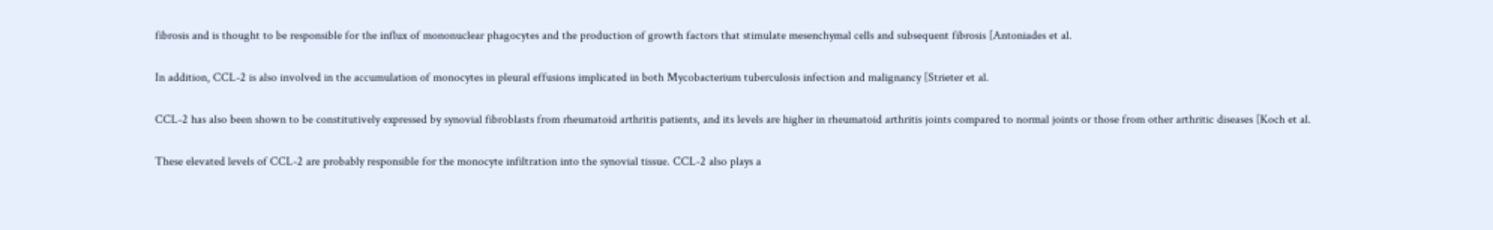fibrosis and is thought to be responsible for the influx of mononuclear phagocytes and the production of growth factors that stimulate mesenchymal cells and subsequent fibrosis [Antoniades et al.

In addition, CCL-2 is also involved in the accumulation of monocytes in pleural effusions implicated in both Mycobacterium tuberculosis infection and malignancy [Strieter et al.

CCL-2 has also been shown to be constitutively expressed by synovial fibroblasts from rheumatoid arthritis patients, and its levels are higher in rheumatoid arthritis joints compared to normal joints or those from other arthritic diseases [Koch et al.

These elevated levels of CCL-2 are probably responsible for the monocyte infiltration into the synovial tissue. CCL-2 also plays a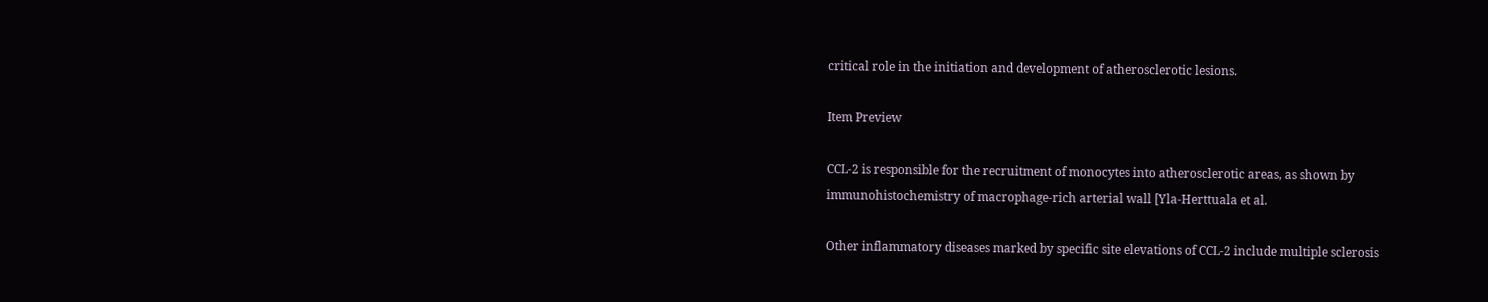critical role in the initiation and development of atherosclerotic lesions.

Item Preview

CCL-2 is responsible for the recruitment of monocytes into atherosclerotic areas, as shown by immunohistochemistry of macrophage-rich arterial wall [Yla-Herttuala et al.

Other inflammatory diseases marked by specific site elevations of CCL-2 include multiple sclerosis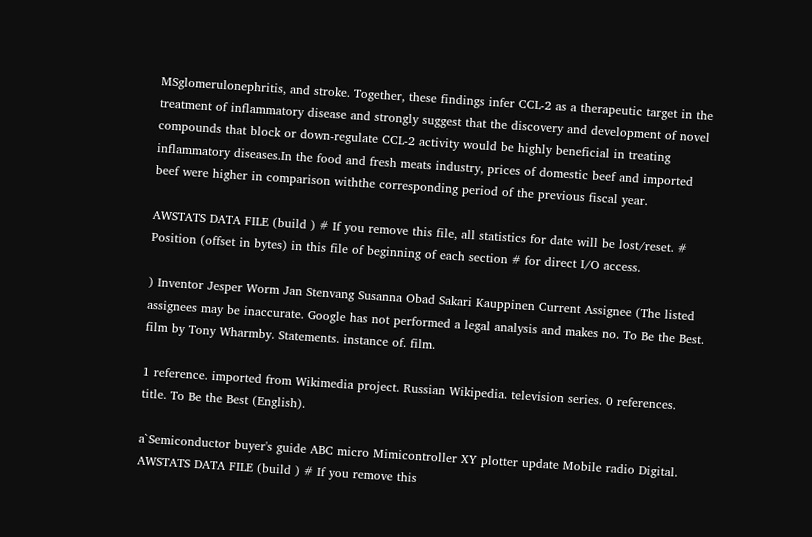MSglomerulonephritis, and stroke. Together, these findings infer CCL-2 as a therapeutic target in the treatment of inflammatory disease and strongly suggest that the discovery and development of novel compounds that block or down-regulate CCL-2 activity would be highly beneficial in treating inflammatory diseases.In the food and fresh meats industry, prices of domestic beef and imported beef were higher in comparison withthe corresponding period of the previous fiscal year.

AWSTATS DATA FILE (build ) # If you remove this file, all statistics for date will be lost/reset. # Position (offset in bytes) in this file of beginning of each section # for direct I/O access.

) Inventor Jesper Worm Jan Stenvang Susanna Obad Sakari Kauppinen Current Assignee (The listed assignees may be inaccurate. Google has not performed a legal analysis and makes no. To Be the Best. film by Tony Wharmby. Statements. instance of. film.

1 reference. imported from Wikimedia project. Russian Wikipedia. television series. 0 references. title. To Be the Best (English).

a`Semiconductor buyer's guide ABC micro Mimicontroller XY plotter update Mobile radio Digital. AWSTATS DATA FILE (build ) # If you remove this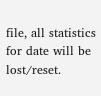file, all statistics for date will be lost/reset.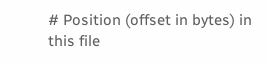# Position (offset in bytes) in this file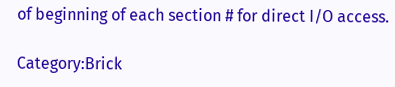of beginning of each section # for direct I/O access.

Category:Brick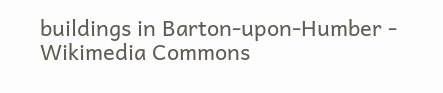buildings in Barton-upon-Humber - Wikimedia Commons